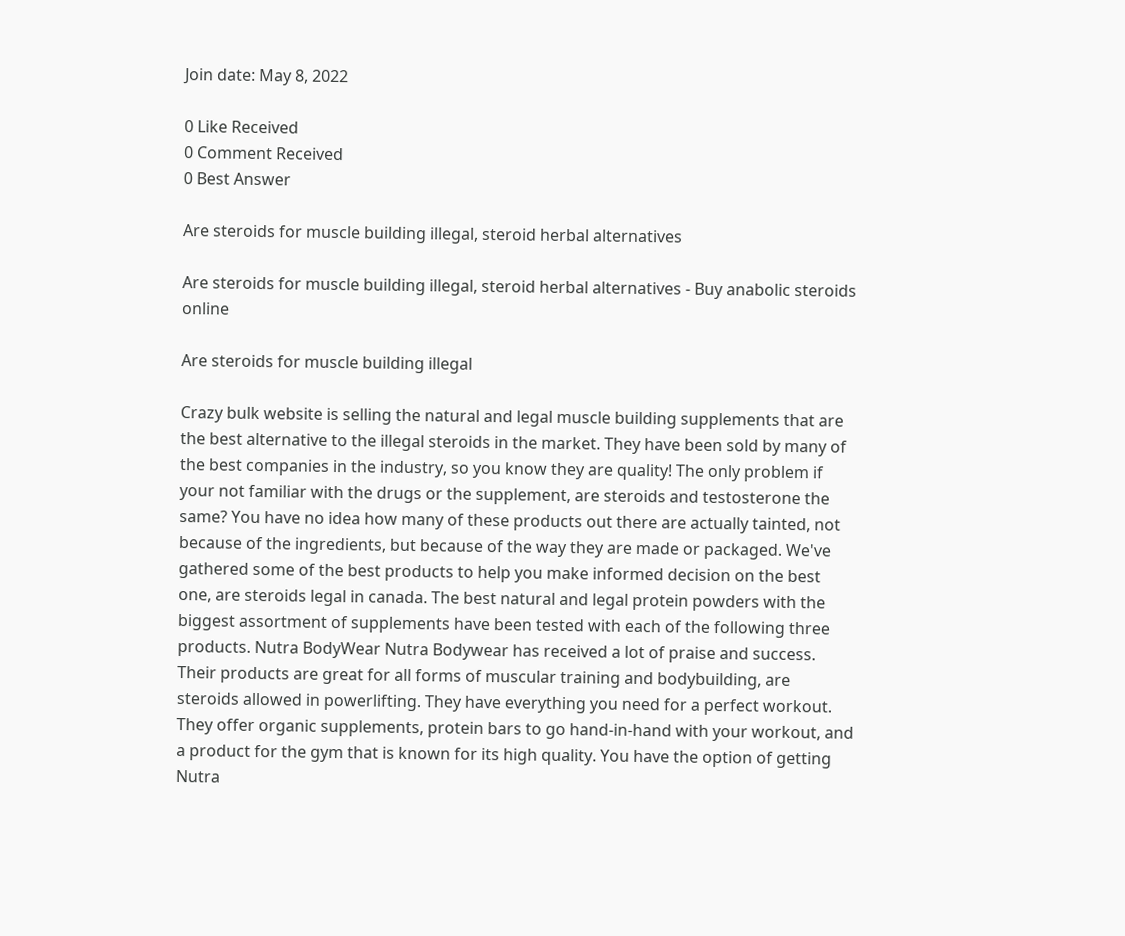Join date: May 8, 2022

0 Like Received
0 Comment Received
0 Best Answer

Are steroids for muscle building illegal, steroid herbal alternatives

Are steroids for muscle building illegal, steroid herbal alternatives - Buy anabolic steroids online

Are steroids for muscle building illegal

Crazy bulk website is selling the natural and legal muscle building supplements that are the best alternative to the illegal steroids in the market. They have been sold by many of the best companies in the industry, so you know they are quality! The only problem if your not familiar with the drugs or the supplement, are steroids and testosterone the same? You have no idea how many of these products out there are actually tainted, not because of the ingredients, but because of the way they are made or packaged. We've gathered some of the best products to help you make informed decision on the best one, are steroids legal in canada. The best natural and legal protein powders with the biggest assortment of supplements have been tested with each of the following three products. Nutra BodyWear Nutra Bodywear has received a lot of praise and success. Their products are great for all forms of muscular training and bodybuilding, are steroids allowed in powerlifting. They have everything you need for a perfect workout. They offer organic supplements, protein bars to go hand-in-hand with your workout, and a product for the gym that is known for its high quality. You have the option of getting Nutra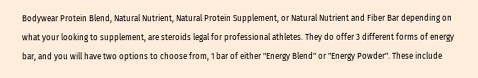Bodywear Protein Blend, Natural Nutrient, Natural Protein Supplement, or Natural Nutrient and Fiber Bar depending on what your looking to supplement, are steroids legal for professional athletes. They do offer 3 different forms of energy bar, and you will have two options to choose from, 1 bar of either "Energy Blend" or "Energy Powder". These include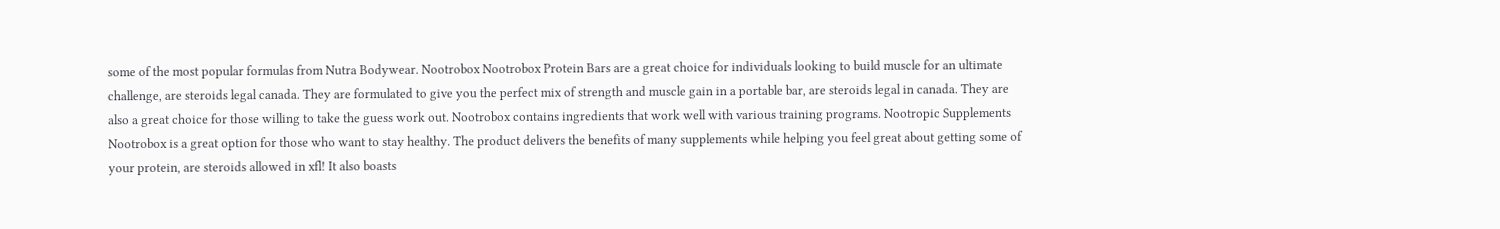some of the most popular formulas from Nutra Bodywear. Nootrobox Nootrobox Protein Bars are a great choice for individuals looking to build muscle for an ultimate challenge, are steroids legal canada. They are formulated to give you the perfect mix of strength and muscle gain in a portable bar, are steroids legal in canada. They are also a great choice for those willing to take the guess work out. Nootrobox contains ingredients that work well with various training programs. Nootropic Supplements Nootrobox is a great option for those who want to stay healthy. The product delivers the benefits of many supplements while helping you feel great about getting some of your protein, are steroids allowed in xfl! It also boasts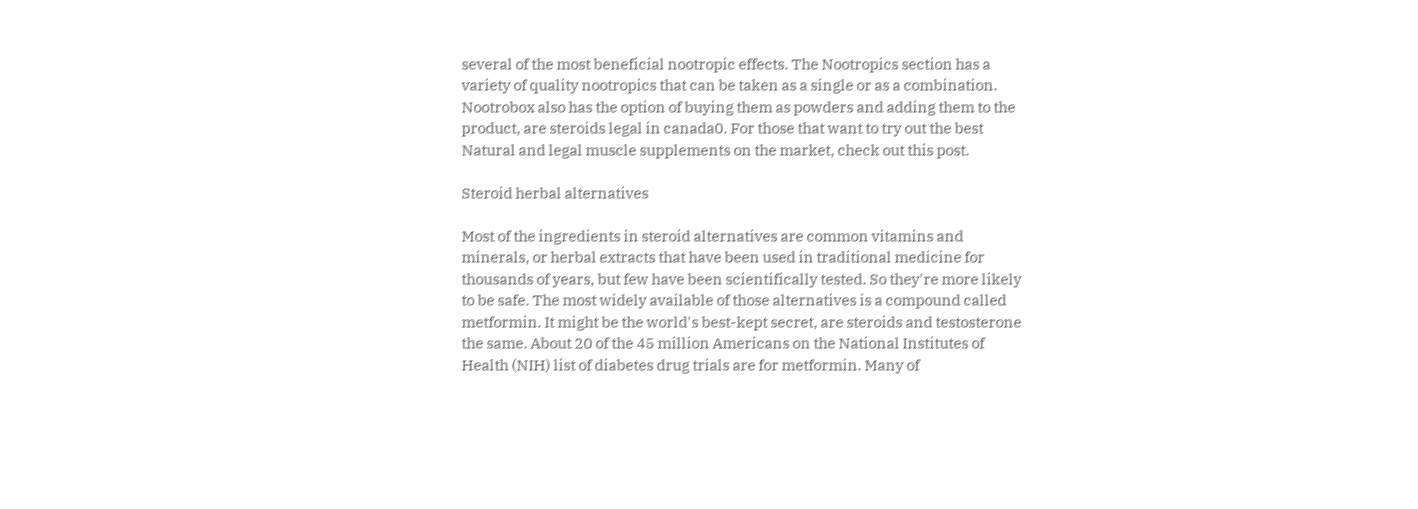several of the most beneficial nootropic effects. The Nootropics section has a variety of quality nootropics that can be taken as a single or as a combination. Nootrobox also has the option of buying them as powders and adding them to the product, are steroids legal in canada0. For those that want to try out the best Natural and legal muscle supplements on the market, check out this post.

Steroid herbal alternatives

Most of the ingredients in steroid alternatives are common vitamins and minerals, or herbal extracts that have been used in traditional medicine for thousands of years, but few have been scientifically tested. So they're more likely to be safe. The most widely available of those alternatives is a compound called metformin. It might be the world's best-kept secret, are steroids and testosterone the same. About 20 of the 45 million Americans on the National Institutes of Health (NIH) list of diabetes drug trials are for metformin. Many of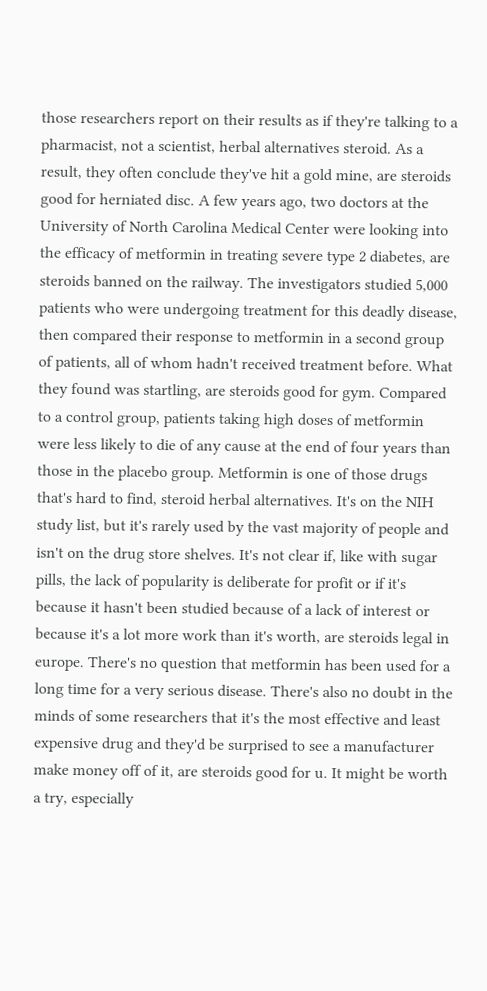those researchers report on their results as if they're talking to a pharmacist, not a scientist, herbal alternatives steroid. As a result, they often conclude they've hit a gold mine, are steroids good for herniated disc. A few years ago, two doctors at the University of North Carolina Medical Center were looking into the efficacy of metformin in treating severe type 2 diabetes, are steroids banned on the railway. The investigators studied 5,000 patients who were undergoing treatment for this deadly disease, then compared their response to metformin in a second group of patients, all of whom hadn't received treatment before. What they found was startling, are steroids good for gym. Compared to a control group, patients taking high doses of metformin were less likely to die of any cause at the end of four years than those in the placebo group. Metformin is one of those drugs that's hard to find, steroid herbal alternatives. It's on the NIH study list, but it's rarely used by the vast majority of people and isn't on the drug store shelves. It's not clear if, like with sugar pills, the lack of popularity is deliberate for profit or if it's because it hasn't been studied because of a lack of interest or because it's a lot more work than it's worth, are steroids legal in europe. There's no question that metformin has been used for a long time for a very serious disease. There's also no doubt in the minds of some researchers that it's the most effective and least expensive drug and they'd be surprised to see a manufacturer make money off of it, are steroids good for u. It might be worth a try, especially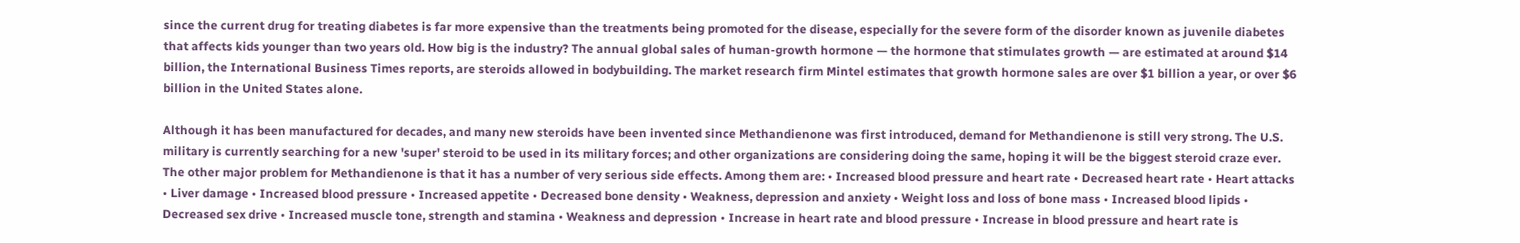since the current drug for treating diabetes is far more expensive than the treatments being promoted for the disease, especially for the severe form of the disorder known as juvenile diabetes that affects kids younger than two years old. How big is the industry? The annual global sales of human-growth hormone — the hormone that stimulates growth — are estimated at around $14 billion, the International Business Times reports, are steroids allowed in bodybuilding. The market research firm Mintel estimates that growth hormone sales are over $1 billion a year, or over $6 billion in the United States alone.

Although it has been manufactured for decades, and many new steroids have been invented since Methandienone was first introduced, demand for Methandienone is still very strong. The U.S. military is currently searching for a new 'super' steroid to be used in its military forces; and other organizations are considering doing the same, hoping it will be the biggest steroid craze ever. The other major problem for Methandienone is that it has a number of very serious side effects. Among them are: • Increased blood pressure and heart rate • Decreased heart rate • Heart attacks • Liver damage • Increased blood pressure • Increased appetite • Decreased bone density • Weakness, depression and anxiety • Weight loss and loss of bone mass • Increased blood lipids • Decreased sex drive • Increased muscle tone, strength and stamina • Weakness and depression • Increase in heart rate and blood pressure • Increase in blood pressure and heart rate is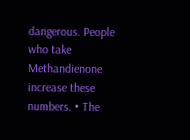dangerous. People who take Methandienone increase these numbers. • The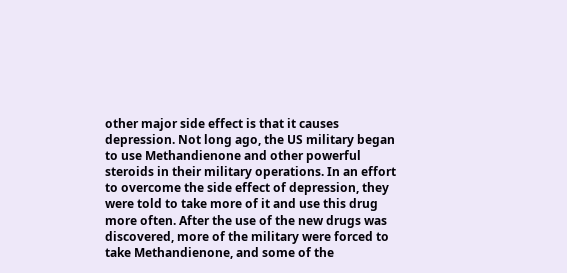other major side effect is that it causes depression. Not long ago, the US military began to use Methandienone and other powerful steroids in their military operations. In an effort to overcome the side effect of depression, they were told to take more of it and use this drug more often. After the use of the new drugs was discovered, more of the military were forced to take Methandienone, and some of the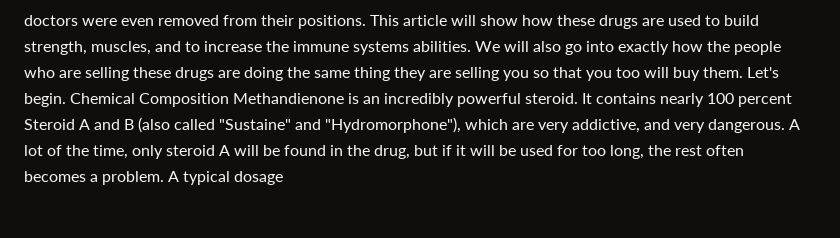doctors were even removed from their positions. This article will show how these drugs are used to build strength, muscles, and to increase the immune systems abilities. We will also go into exactly how the people who are selling these drugs are doing the same thing they are selling you so that you too will buy them. Let's begin. Chemical Composition Methandienone is an incredibly powerful steroid. It contains nearly 100 percent Steroid A and B (also called "Sustaine" and "Hydromorphone"), which are very addictive, and very dangerous. A lot of the time, only steroid A will be found in the drug, but if it will be used for too long, the rest often becomes a problem. A typical dosage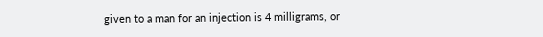given to a man for an injection is 4 milligrams, or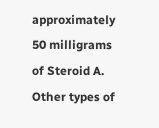approximately 50 milligrams of Steroid A. Other types of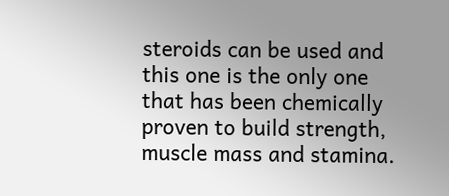steroids can be used and this one is the only one that has been chemically proven to build strength, muscle mass and stamina.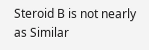Steroid B is not nearly as Similar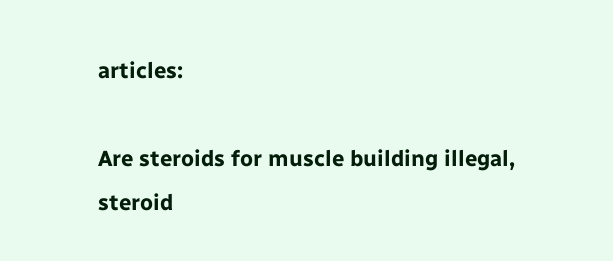articles:

Are steroids for muscle building illegal, steroid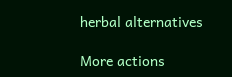herbal alternatives

More actions